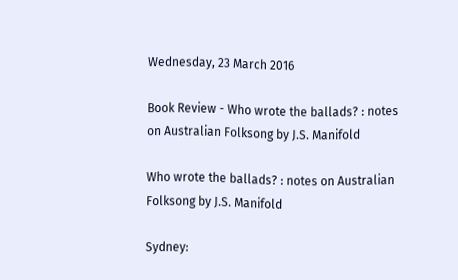Wednesday, 23 March 2016

Book Review - Who wrote the ballads? : notes on Australian Folksong by J.S. Manifold

Who wrote the ballads? : notes on Australian Folksong by J.S. Manifold

Sydney: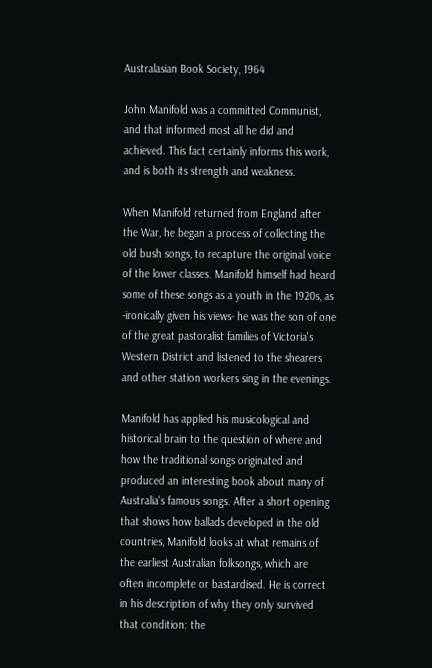Australasian Book Society, 1964

John Manifold was a committed Communist, and that informed most all he did and achieved. This fact certainly informs this work, and is both its strength and weakness.

When Manifold returned from England after the War, he began a process of collecting the old bush songs, to recapture the original voice of the lower classes. Manifold himself had heard some of these songs as a youth in the 1920s, as -ironically given his views- he was the son of one of the great pastoralist families of Victoria's Western District and listened to the shearers and other station workers sing in the evenings.

Manifold has applied his musicological and historical brain to the question of where and how the traditional songs originated and produced an interesting book about many of Australia's famous songs. After a short opening that shows how ballads developed in the old countries, Manifold looks at what remains of the earliest Australian folksongs, which are often incomplete or bastardised. He is correct in his description of why they only survived that condition: the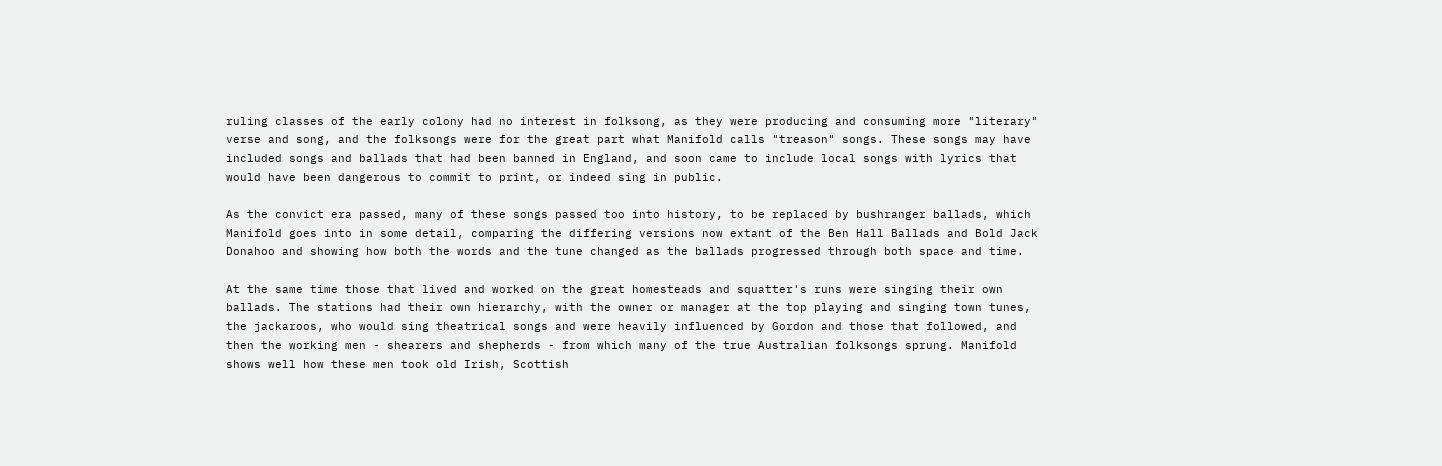ruling classes of the early colony had no interest in folksong, as they were producing and consuming more "literary" verse and song, and the folksongs were for the great part what Manifold calls "treason" songs. These songs may have included songs and ballads that had been banned in England, and soon came to include local songs with lyrics that would have been dangerous to commit to print, or indeed sing in public.

As the convict era passed, many of these songs passed too into history, to be replaced by bushranger ballads, which Manifold goes into in some detail, comparing the differing versions now extant of the Ben Hall Ballads and Bold Jack Donahoo and showing how both the words and the tune changed as the ballads progressed through both space and time.

At the same time those that lived and worked on the great homesteads and squatter's runs were singing their own ballads. The stations had their own hierarchy, with the owner or manager at the top playing and singing town tunes, the jackaroos, who would sing theatrical songs and were heavily influenced by Gordon and those that followed, and then the working men - shearers and shepherds - from which many of the true Australian folksongs sprung. Manifold shows well how these men took old Irish, Scottish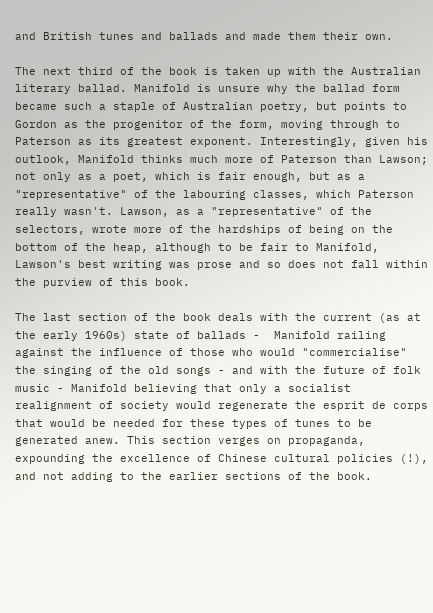and British tunes and ballads and made them their own.

The next third of the book is taken up with the Australian literary ballad. Manifold is unsure why the ballad form became such a staple of Australian poetry, but points to Gordon as the progenitor of the form, moving through to Paterson as its greatest exponent. Interestingly, given his outlook, Manifold thinks much more of Paterson than Lawson; not only as a poet, which is fair enough, but as a "representative" of the labouring classes, which Paterson really wasn't. Lawson, as a "representative" of the selectors, wrote more of the hardships of being on the bottom of the heap, although to be fair to Manifold, Lawson's best writing was prose and so does not fall within the purview of this book.

The last section of the book deals with the current (as at the early 1960s) state of ballads -  Manifold railing against the influence of those who would "commercialise" the singing of the old songs - and with the future of folk music - Manifold believing that only a socialist realignment of society would regenerate the esprit de corps that would be needed for these types of tunes to be generated anew. This section verges on propaganda, expounding the excellence of Chinese cultural policies (!), and not adding to the earlier sections of the book.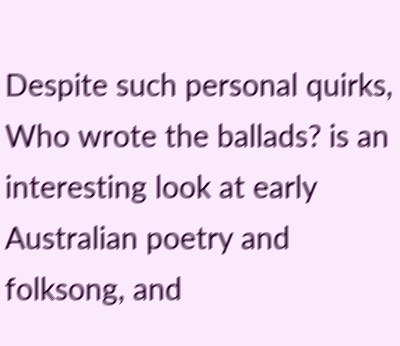Despite such personal quirks, Who wrote the ballads? is an interesting look at early Australian poetry and folksong, and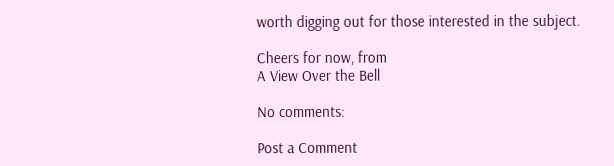worth digging out for those interested in the subject.

Cheers for now, from
A View Over the Bell

No comments:

Post a Comment